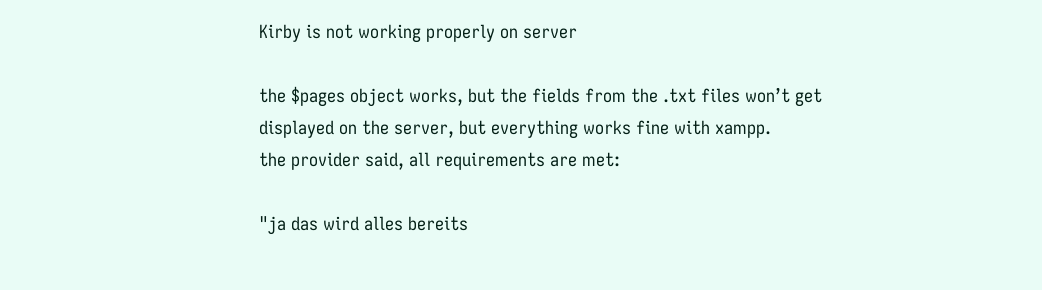Kirby is not working properly on server

the $pages object works, but the fields from the .txt files won’t get displayed on the server, but everything works fine with xampp.
the provider said, all requirements are met:

"ja das wird alles bereits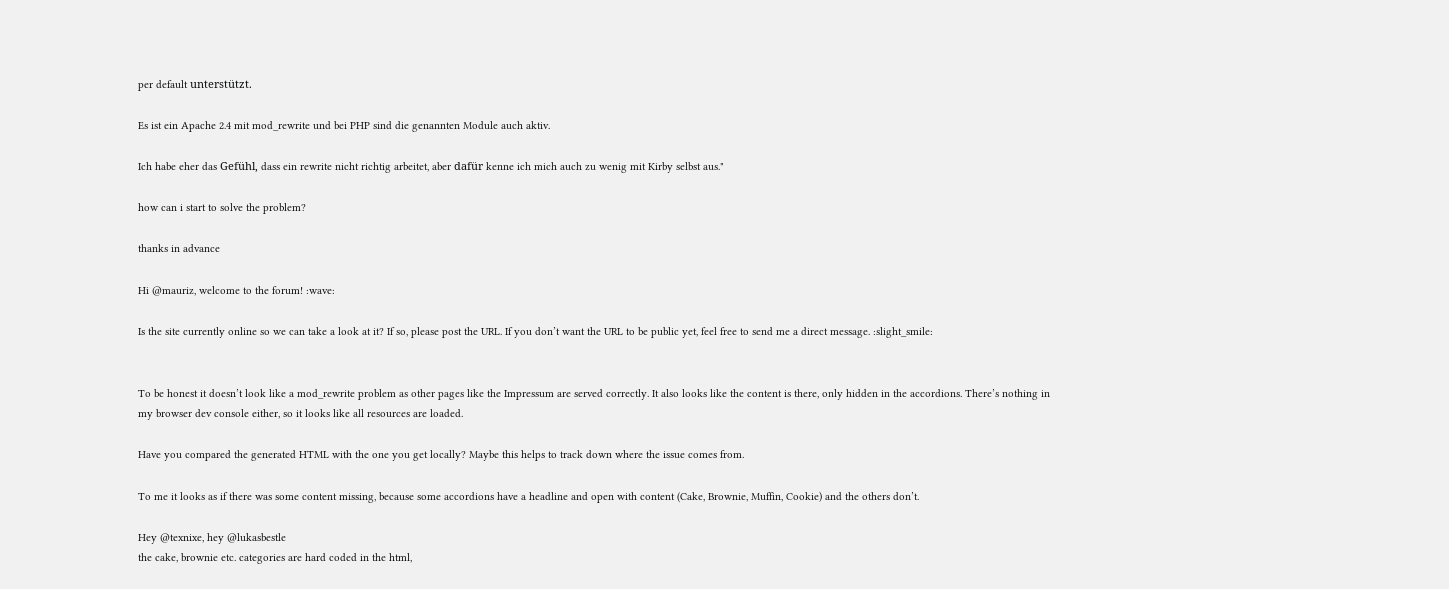per default unterstützt.

Es ist ein Apache 2.4 mit mod_rewrite und bei PHP sind die genannten Module auch aktiv.

Ich habe eher das Gefühl, dass ein rewrite nicht richtig arbeitet, aber dafür kenne ich mich auch zu wenig mit Kirby selbst aus."

how can i start to solve the problem?

thanks in advance

Hi @mauriz, welcome to the forum! :wave:

Is the site currently online so we can take a look at it? If so, please post the URL. If you don’t want the URL to be public yet, feel free to send me a direct message. :slight_smile:


To be honest it doesn’t look like a mod_rewrite problem as other pages like the Impressum are served correctly. It also looks like the content is there, only hidden in the accordions. There’s nothing in my browser dev console either, so it looks like all resources are loaded.

Have you compared the generated HTML with the one you get locally? Maybe this helps to track down where the issue comes from.

To me it looks as if there was some content missing, because some accordions have a headline and open with content (Cake, Brownie, Muffin, Cookie) and the others don’t.

Hey @texnixe, hey @lukasbestle
the cake, brownie etc. categories are hard coded in the html,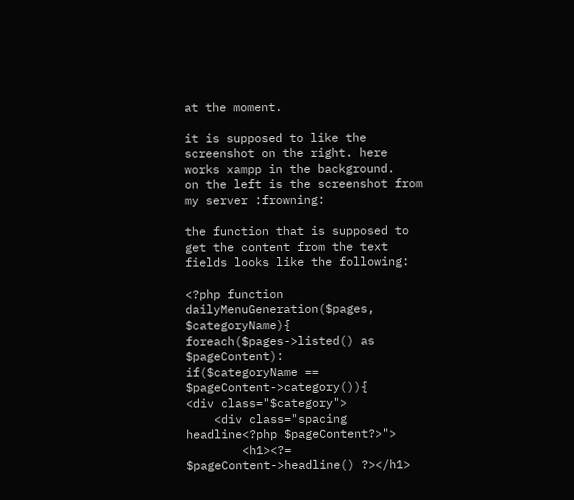at the moment.

it is supposed to like the screenshot on the right. here works xampp in the background.
on the left is the screenshot from my server :frowning:

the function that is supposed to get the content from the text fields looks like the following:

<?php function dailyMenuGeneration($pages, $categoryName){
foreach($pages->listed() as $pageContent):
if($categoryName == $pageContent->category()){
<div class="$category">
    <div class="spacing headline<?php $pageContent?>">
        <h1><?= $pageContent->headline() ?></h1>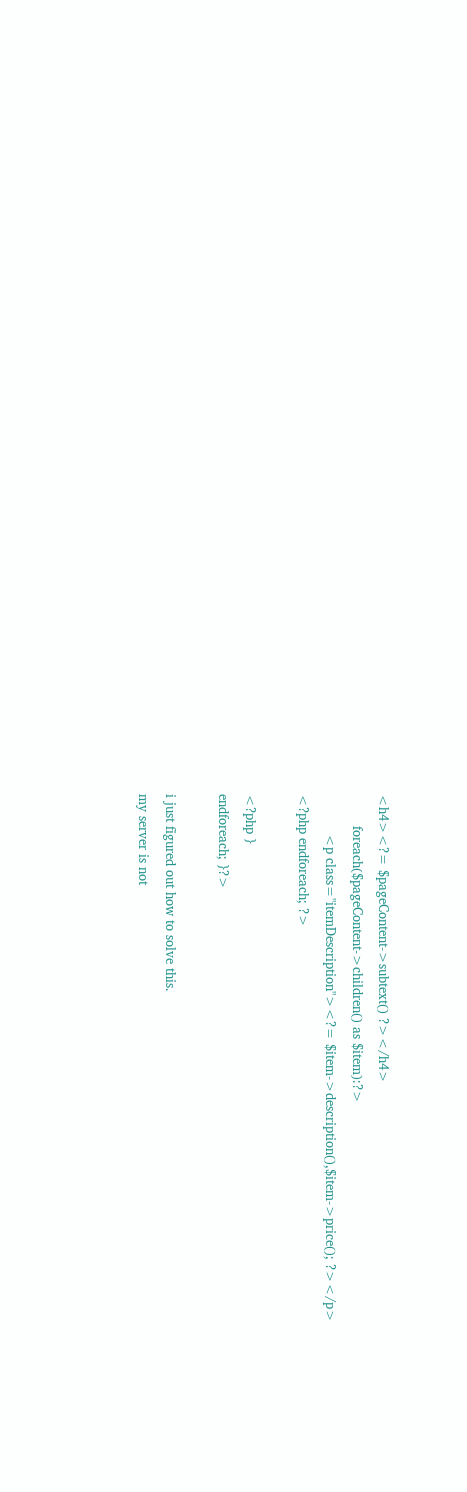<h4><?= $pageContent->subtext() ?></h4>
        foreach($pageContent->children() as $item):?>
          <p class="itemDescription"><?= $item->description(),$item->price(); ?></p>
<?php endforeach; ?>

<?php }
endforeach; }?>

i just figured out how to solve this.
my server is not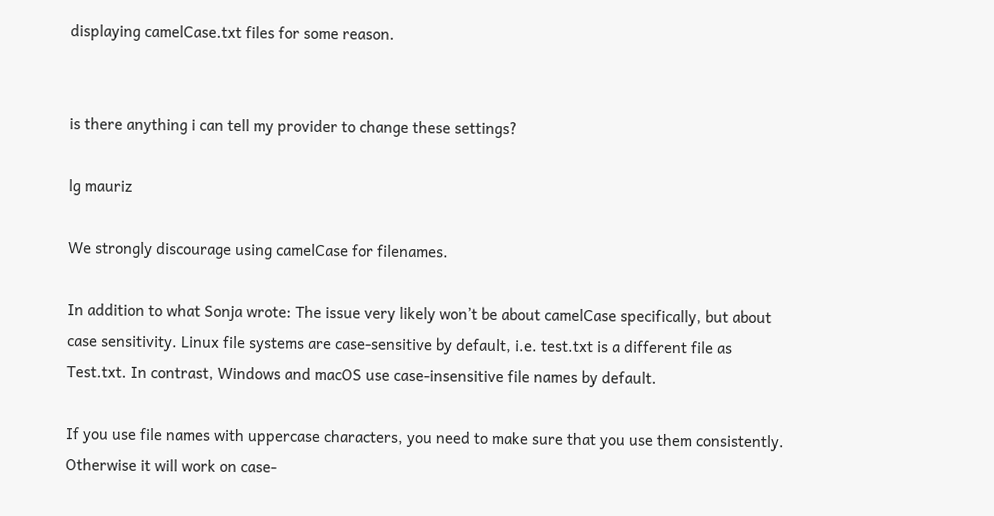displaying camelCase.txt files for some reason.


is there anything i can tell my provider to change these settings?

lg mauriz

We strongly discourage using camelCase for filenames.

In addition to what Sonja wrote: The issue very likely won’t be about camelCase specifically, but about case sensitivity. Linux file systems are case-sensitive by default, i.e. test.txt is a different file as Test.txt. In contrast, Windows and macOS use case-insensitive file names by default.

If you use file names with uppercase characters, you need to make sure that you use them consistently. Otherwise it will work on case-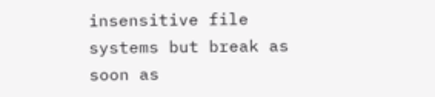insensitive file systems but break as soon as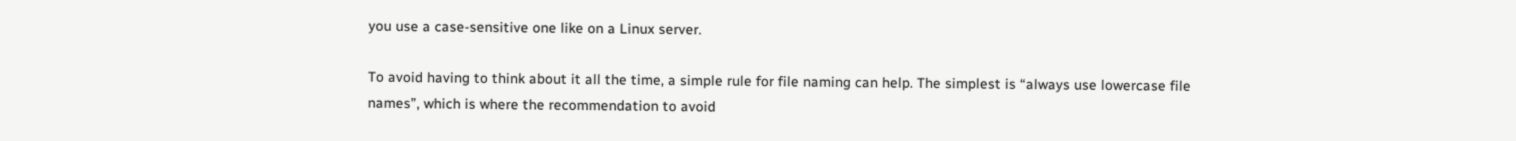you use a case-sensitive one like on a Linux server.

To avoid having to think about it all the time, a simple rule for file naming can help. The simplest is “always use lowercase file names”, which is where the recommendation to avoid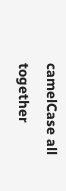camelCase all together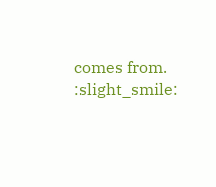comes from. :slight_smile: